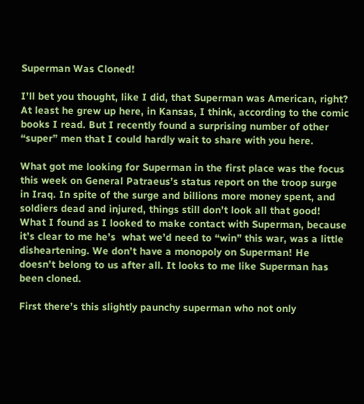Superman Was Cloned!

I’ll bet you thought, like I did, that Superman was American, right? At least he grew up here, in Kansas, I think, according to the comic books I read. But I recently found a surprising number of other “super” men that I could hardly wait to share with you here.

What got me looking for Superman in the first place was the focus this week on General Patraeus’s status report on the troop surge in Iraq. In spite of the surge and billions more money spent, and soldiers dead and injured, things still don’t look all that good! What I found as I looked to make contact with Superman, because it’s clear to me he’s  what we’d need to “win” this war, was a little disheartening. We don’t have a monopoly on Superman! He doesn’t belong to us after all. It looks to me like Superman has been cloned.

First there’s this slightly paunchy superman who not only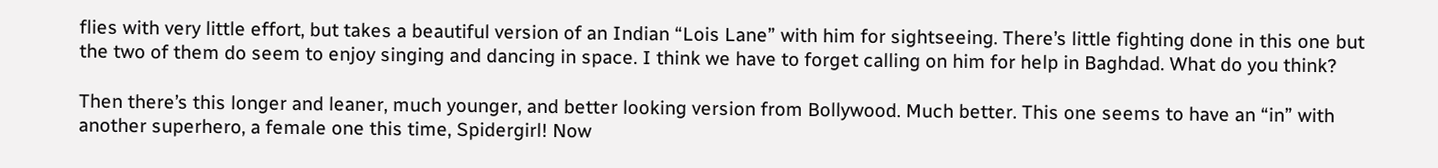flies with very little effort, but takes a beautiful version of an Indian “Lois Lane” with him for sightseeing. There’s little fighting done in this one but the two of them do seem to enjoy singing and dancing in space. I think we have to forget calling on him for help in Baghdad. What do you think?

Then there’s this longer and leaner, much younger, and better looking version from Bollywood. Much better. This one seems to have an “in” with another superhero, a female one this time, Spidergirl! Now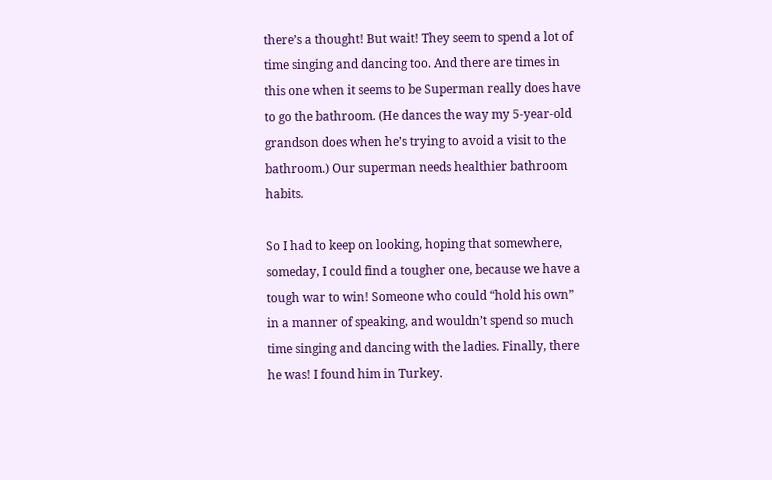there’s a thought! But wait! They seem to spend a lot of time singing and dancing too. And there are times in this one when it seems to be Superman really does have to go the bathroom. (He dances the way my 5-year-old grandson does when he’s trying to avoid a visit to the bathroom.) Our superman needs healthier bathroom habits.

So I had to keep on looking, hoping that somewhere, someday, I could find a tougher one, because we have a tough war to win! Someone who could “hold his own” in a manner of speaking, and wouldn’t spend so much time singing and dancing with the ladies. Finally, there he was! I found him in Turkey.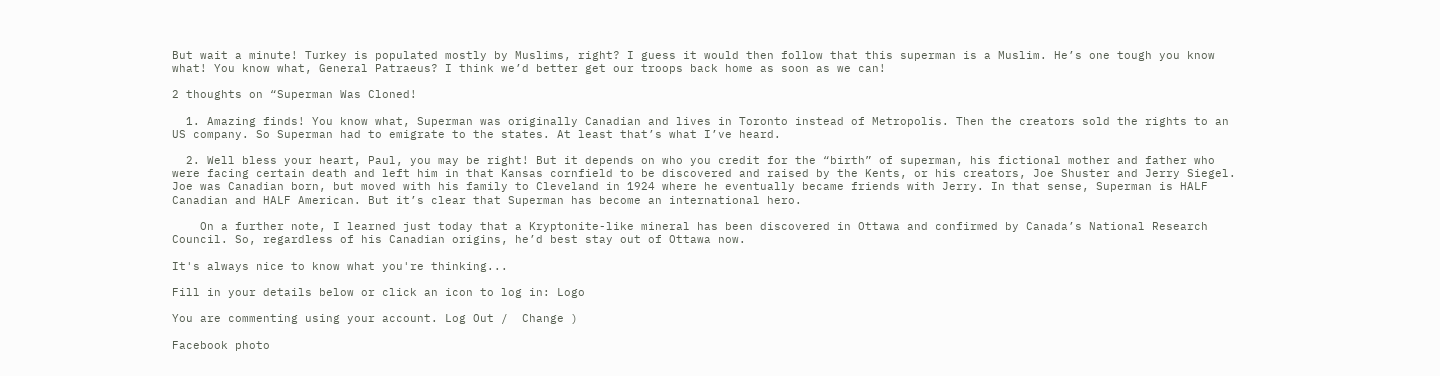But wait a minute! Turkey is populated mostly by Muslims, right? I guess it would then follow that this superman is a Muslim. He’s one tough you know what! You know what, General Patraeus? I think we’d better get our troops back home as soon as we can!

2 thoughts on “Superman Was Cloned!

  1. Amazing finds! You know what, Superman was originally Canadian and lives in Toronto instead of Metropolis. Then the creators sold the rights to an US company. So Superman had to emigrate to the states. At least that’s what I’ve heard.

  2. Well bless your heart, Paul, you may be right! But it depends on who you credit for the “birth” of superman, his fictional mother and father who were facing certain death and left him in that Kansas cornfield to be discovered and raised by the Kents, or his creators, Joe Shuster and Jerry Siegel. Joe was Canadian born, but moved with his family to Cleveland in 1924 where he eventually became friends with Jerry. In that sense, Superman is HALF Canadian and HALF American. But it’s clear that Superman has become an international hero.

    On a further note, I learned just today that a Kryptonite-like mineral has been discovered in Ottawa and confirmed by Canada’s National Research Council. So, regardless of his Canadian origins, he’d best stay out of Ottawa now.

It's always nice to know what you're thinking...

Fill in your details below or click an icon to log in: Logo

You are commenting using your account. Log Out /  Change )

Facebook photo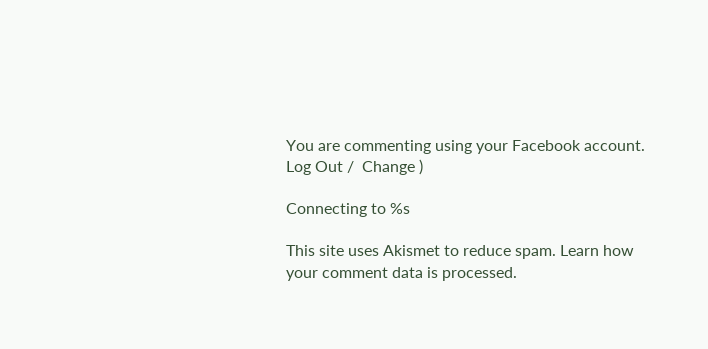You are commenting using your Facebook account. Log Out /  Change )

Connecting to %s

This site uses Akismet to reduce spam. Learn how your comment data is processed.